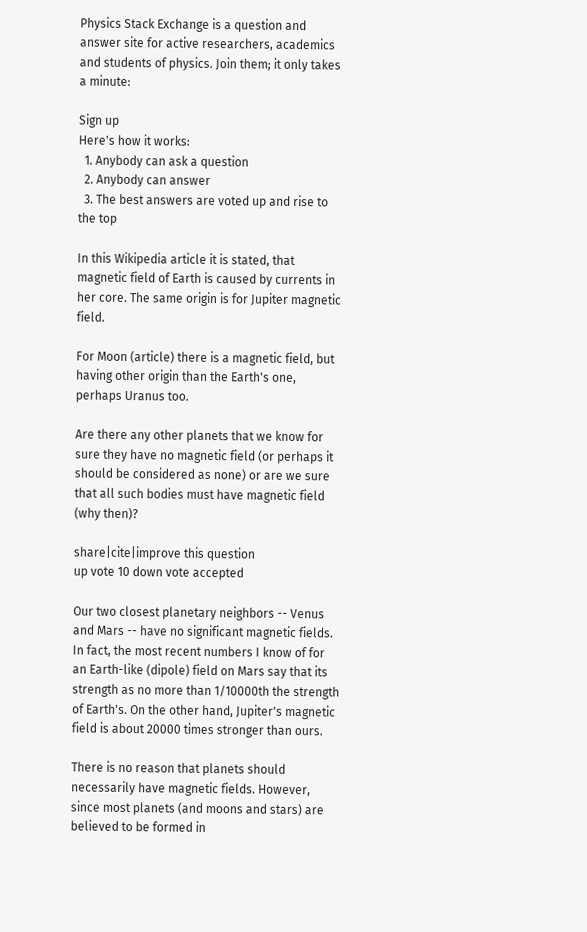Physics Stack Exchange is a question and answer site for active researchers, academics and students of physics. Join them; it only takes a minute:

Sign up
Here's how it works:
  1. Anybody can ask a question
  2. Anybody can answer
  3. The best answers are voted up and rise to the top

In this Wikipedia article it is stated, that magnetic field of Earth is caused by currents in her core. The same origin is for Jupiter magnetic field.

For Moon (article) there is a magnetic field, but having other origin than the Earth's one, perhaps Uranus too.

Are there any other planets that we know for sure they have no magnetic field (or perhaps it should be considered as none) or are we sure that all such bodies must have magnetic field (why then)?

share|cite|improve this question
up vote 10 down vote accepted

Our two closest planetary neighbors -- Venus and Mars -- have no significant magnetic fields. In fact, the most recent numbers I know of for an Earth-like (dipole) field on Mars say that its strength as no more than 1/10000th the strength of Earth's. On the other hand, Jupiter's magnetic field is about 20000 times stronger than ours.

There is no reason that planets should necessarily have magnetic fields. However, since most planets (and moons and stars) are believed to be formed in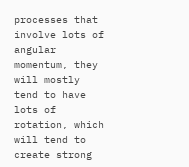processes that involve lots of angular momentum, they will mostly tend to have lots of rotation, which will tend to create strong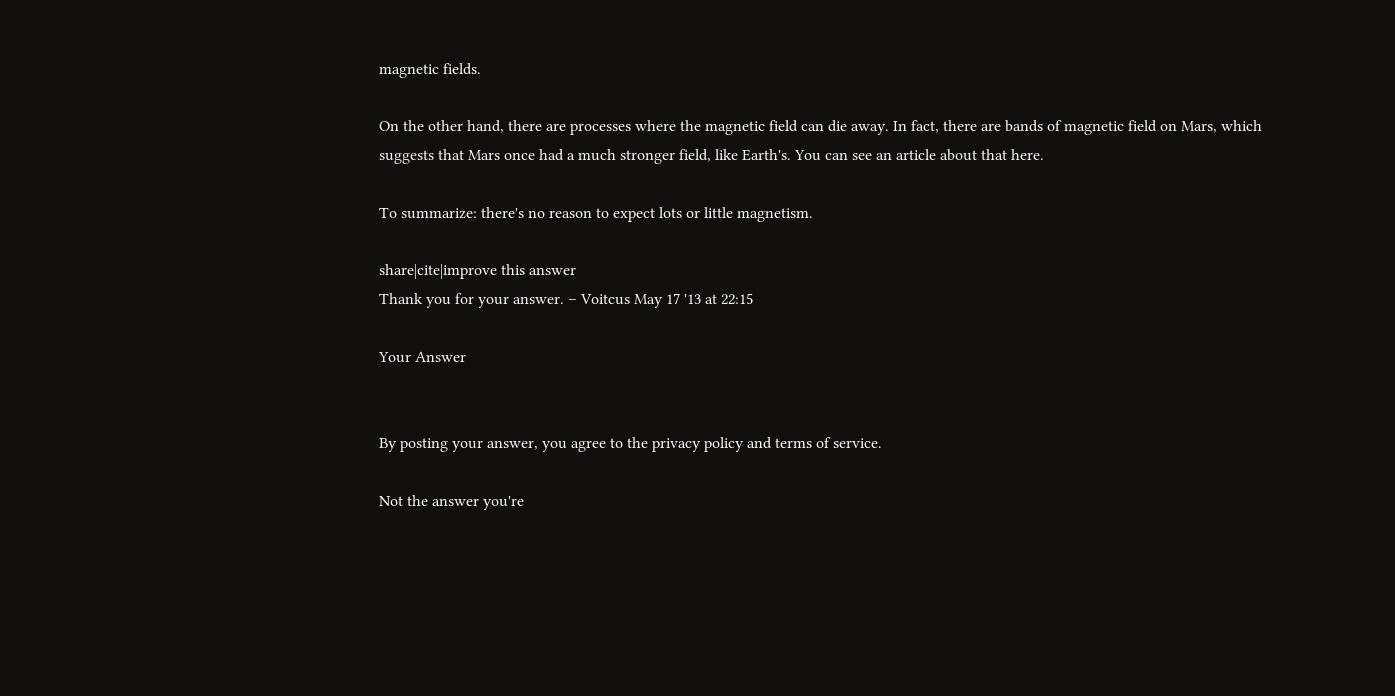magnetic fields.

On the other hand, there are processes where the magnetic field can die away. In fact, there are bands of magnetic field on Mars, which suggests that Mars once had a much stronger field, like Earth's. You can see an article about that here.

To summarize: there's no reason to expect lots or little magnetism.

share|cite|improve this answer
Thank you for your answer. – Voitcus May 17 '13 at 22:15

Your Answer


By posting your answer, you agree to the privacy policy and terms of service.

Not the answer you're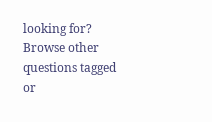looking for? Browse other questions tagged or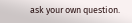ask your own question.